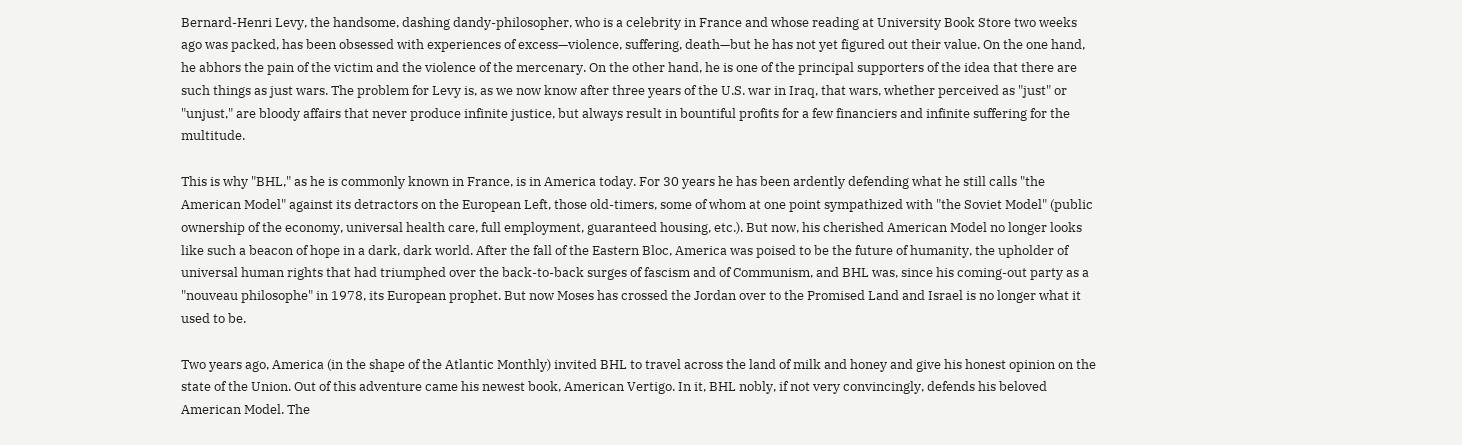Bernard-Henri Levy, the handsome, dashing dandy-philosopher, who is a celebrity in France and whose reading at University Book Store two weeks ago was packed, has been obsessed with experiences of excess—violence, suffering, death—but he has not yet figured out their value. On the one hand, he abhors the pain of the victim and the violence of the mercenary. On the other hand, he is one of the principal supporters of the idea that there are such things as just wars. The problem for Levy is, as we now know after three years of the U.S. war in Iraq, that wars, whether perceived as "just" or "unjust," are bloody affairs that never produce infinite justice, but always result in bountiful profits for a few financiers and infinite suffering for the multitude.

This is why "BHL," as he is commonly known in France, is in America today. For 30 years he has been ardently defending what he still calls "the American Model" against its detractors on the European Left, those old-timers, some of whom at one point sympathized with "the Soviet Model" (public ownership of the economy, universal health care, full employment, guaranteed housing, etc.). But now, his cherished American Model no longer looks like such a beacon of hope in a dark, dark world. After the fall of the Eastern Bloc, America was poised to be the future of humanity, the upholder of universal human rights that had triumphed over the back-to-back surges of fascism and of Communism, and BHL was, since his coming-out party as a "nouveau philosophe" in 1978, its European prophet. But now Moses has crossed the Jordan over to the Promised Land and Israel is no longer what it used to be.

Two years ago, America (in the shape of the Atlantic Monthly) invited BHL to travel across the land of milk and honey and give his honest opinion on the state of the Union. Out of this adventure came his newest book, American Vertigo. In it, BHL nobly, if not very convincingly, defends his beloved American Model. The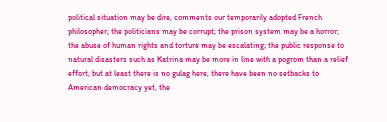political situation may be dire, comments our temporarily adopted French philosopher; the politicians may be corrupt; the prison system may be a horror; the abuse of human rights and torture may be escalating; the public response to natural disasters such as Katrina may be more in line with a pogrom than a relief effort, but at least there is no gulag here, there have been no setbacks to American democracy yet, the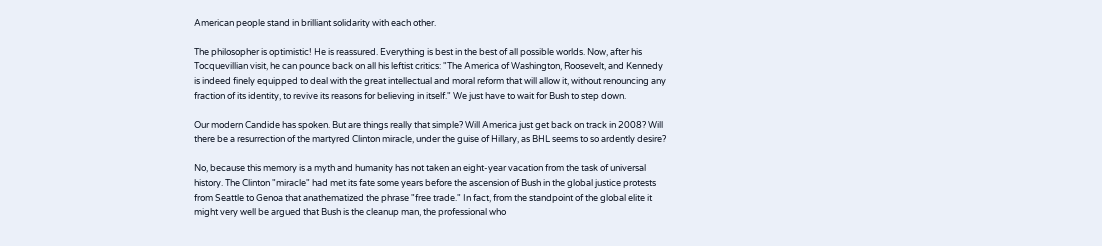American people stand in brilliant solidarity with each other.

The philosopher is optimistic! He is reassured. Everything is best in the best of all possible worlds. Now, after his Tocquevillian visit, he can pounce back on all his leftist critics: "The America of Washington, Roosevelt, and Kennedy is indeed finely equipped to deal with the great intellectual and moral reform that will allow it, without renouncing any fraction of its identity, to revive its reasons for believing in itself." We just have to wait for Bush to step down.

Our modern Candide has spoken. But are things really that simple? Will America just get back on track in 2008? Will there be a resurrection of the martyred Clinton miracle, under the guise of Hillary, as BHL seems to so ardently desire?

No, because this memory is a myth and humanity has not taken an eight-year vacation from the task of universal history. The Clinton "miracle" had met its fate some years before the ascension of Bush in the global justice protests from Seattle to Genoa that anathematized the phrase "free trade." In fact, from the standpoint of the global elite it might very well be argued that Bush is the cleanup man, the professional who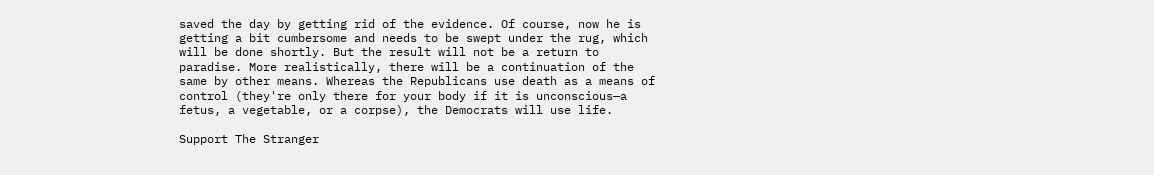saved the day by getting rid of the evidence. Of course, now he is getting a bit cumbersome and needs to be swept under the rug, which will be done shortly. But the result will not be a return to paradise. More realistically, there will be a continuation of the same by other means. Whereas the Republicans use death as a means of control (they're only there for your body if it is unconscious—a fetus, a vegetable, or a corpse), the Democrats will use life.

Support The Stranger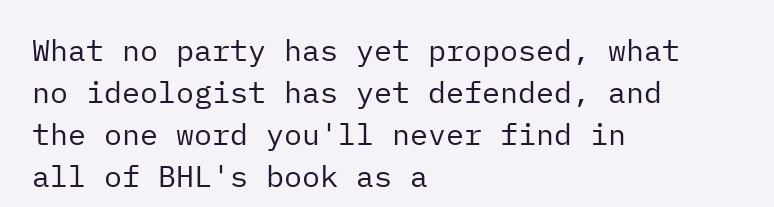What no party has yet proposed, what no ideologist has yet defended, and the one word you'll never find in all of BHL's book as a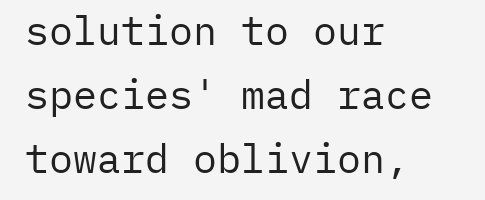solution to our species' mad race toward oblivion,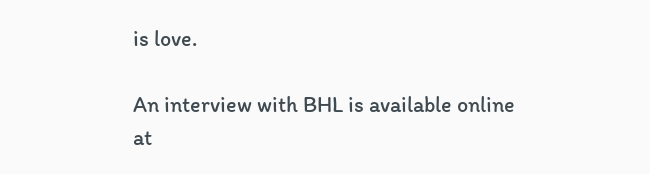is love.

An interview with BHL is available online at